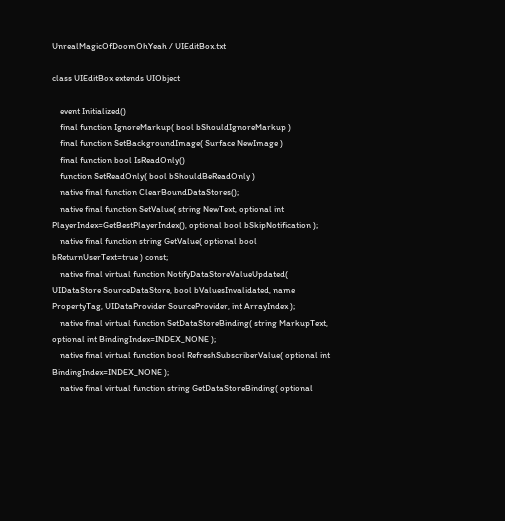UnrealMagicOfDoomOhYeah / UIEditBox.txt

class UIEditBox extends UIObject

    event Initialized()
    final function IgnoreMarkup( bool bShouldIgnoreMarkup )
    final function SetBackgroundImage( Surface NewImage )
    final function bool IsReadOnly()
    function SetReadOnly( bool bShouldBeReadOnly )
    native final function ClearBoundDataStores();
    native final function SetValue( string NewText, optional int PlayerIndex=GetBestPlayerIndex(), optional bool bSkipNotification );
    native final function string GetValue( optional bool bReturnUserText=true ) const;
    native final virtual function NotifyDataStoreValueUpdated( UIDataStore SourceDataStore, bool bValuesInvalidated, name PropertyTag, UIDataProvider SourceProvider, int ArrayIndex );
    native final virtual function SetDataStoreBinding( string MarkupText, optional int BindingIndex=INDEX_NONE );
    native final virtual function bool RefreshSubscriberValue( optional int BindingIndex=INDEX_NONE );
    native final virtual function string GetDataStoreBinding( optional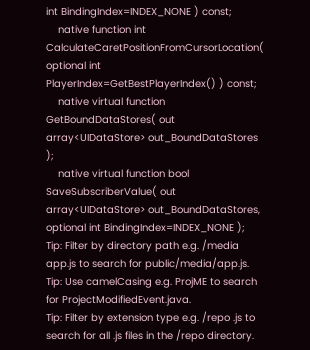int BindingIndex=INDEX_NONE ) const;
    native function int CalculateCaretPositionFromCursorLocation( optional int PlayerIndex=GetBestPlayerIndex() ) const;
    native virtual function GetBoundDataStores( out array<UIDataStore> out_BoundDataStores );
    native virtual function bool SaveSubscriberValue( out array<UIDataStore> out_BoundDataStores, optional int BindingIndex=INDEX_NONE );
Tip: Filter by directory path e.g. /media app.js to search for public/media/app.js.
Tip: Use camelCasing e.g. ProjME to search for ProjectModifiedEvent.java.
Tip: Filter by extension type e.g. /repo .js to search for all .js files in the /repo directory.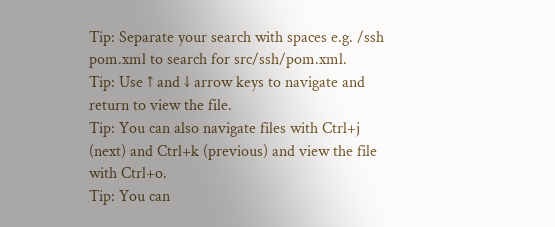Tip: Separate your search with spaces e.g. /ssh pom.xml to search for src/ssh/pom.xml.
Tip: Use ↑ and ↓ arrow keys to navigate and return to view the file.
Tip: You can also navigate files with Ctrl+j (next) and Ctrl+k (previous) and view the file with Ctrl+o.
Tip: You can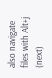also navigate files with Alt+j (next)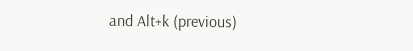and Alt+k (previous)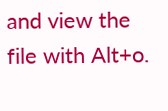and view the file with Alt+o.